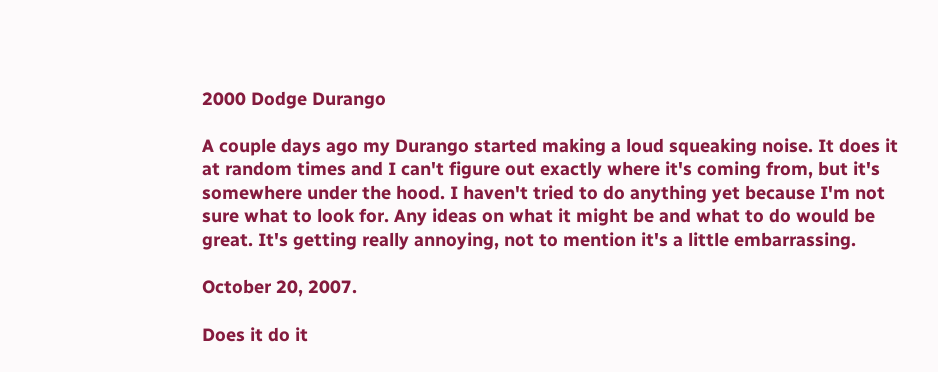2000 Dodge Durango

A couple days ago my Durango started making a loud squeaking noise. It does it at random times and I can't figure out exactly where it's coming from, but it's somewhere under the hood. I haven't tried to do anything yet because I'm not sure what to look for. Any ideas on what it might be and what to do would be great. It's getting really annoying, not to mention it's a little embarrassing.

October 20, 2007.

Does it do it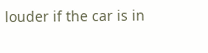louder if the car is in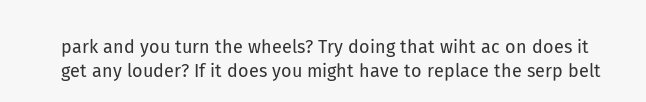park and you turn the wheels? Try doing that wiht ac on does it get any louder? If it does you might have to replace the serp belt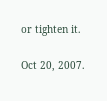or tighten it.

Oct 20, 2007.